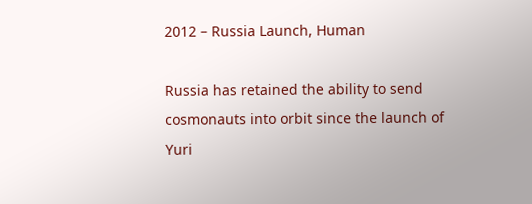2012 – Russia Launch, Human

Russia has retained the ability to send cosmonauts into orbit since the launch of Yuri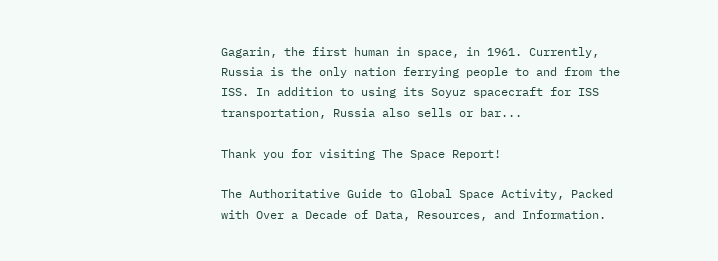Gagarin, the first human in space, in 1961. Currently, Russia is the only nation ferrying people to and from the ISS. In addition to using its Soyuz spacecraft for ISS transportation, Russia also sells or bar...

Thank you for visiting The Space Report!

The Authoritative Guide to Global Space Activity, Packed with Over a Decade of Data, Resources, and Information.